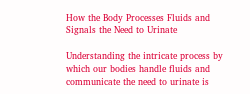How the Body Processes Fluids and Signals the Need to Urinate

Understanding the intricate process by which our bodies handle fluids and communicate the need to urinate is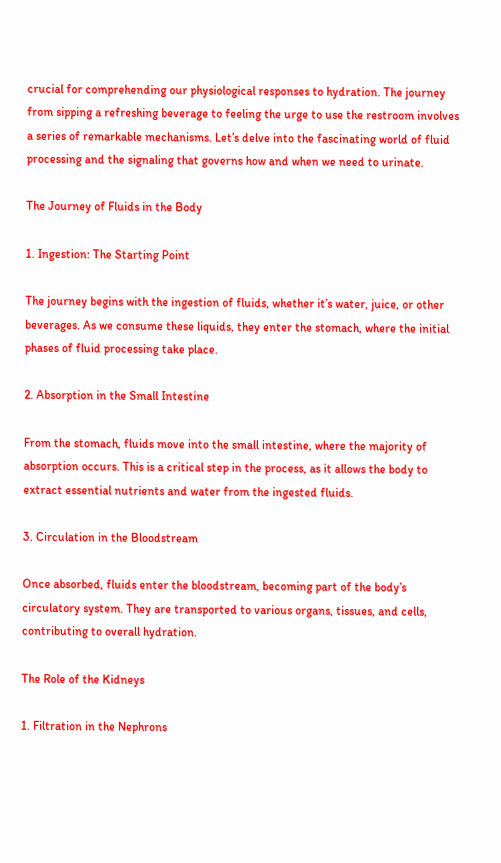crucial for comprehending our physiological responses to hydration. The journey from sipping a refreshing beverage to feeling the urge to use the restroom involves a series of remarkable mechanisms. Let’s delve into the fascinating world of fluid processing and the signaling that governs how and when we need to urinate.

The Journey of Fluids in the Body

1. Ingestion: The Starting Point

The journey begins with the ingestion of fluids, whether it’s water, juice, or other beverages. As we consume these liquids, they enter the stomach, where the initial phases of fluid processing take place.

2. Absorption in the Small Intestine

From the stomach, fluids move into the small intestine, where the majority of absorption occurs. This is a critical step in the process, as it allows the body to extract essential nutrients and water from the ingested fluids.

3. Circulation in the Bloodstream

Once absorbed, fluids enter the bloodstream, becoming part of the body’s circulatory system. They are transported to various organs, tissues, and cells, contributing to overall hydration.

The Role of the Kidneys

1. Filtration in the Nephrons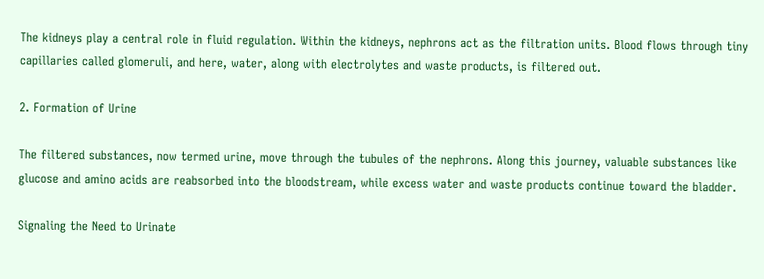The kidneys play a central role in fluid regulation. Within the kidneys, nephrons act as the filtration units. Blood flows through tiny capillaries called glomeruli, and here, water, along with electrolytes and waste products, is filtered out.

2. Formation of Urine

The filtered substances, now termed urine, move through the tubules of the nephrons. Along this journey, valuable substances like glucose and amino acids are reabsorbed into the bloodstream, while excess water and waste products continue toward the bladder.

Signaling the Need to Urinate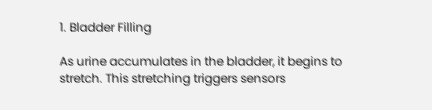1. Bladder Filling

As urine accumulates in the bladder, it begins to stretch. This stretching triggers sensors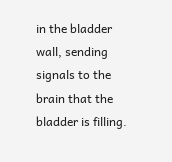in the bladder wall, sending signals to the brain that the bladder is filling.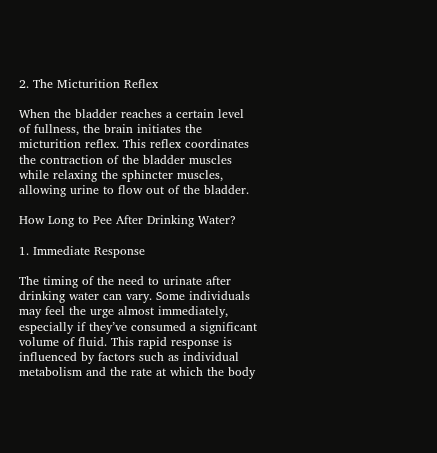2. The Micturition Reflex

When the bladder reaches a certain level of fullness, the brain initiates the micturition reflex. This reflex coordinates the contraction of the bladder muscles while relaxing the sphincter muscles, allowing urine to flow out of the bladder.

How Long to Pee After Drinking Water?

1. Immediate Response

The timing of the need to urinate after drinking water can vary. Some individuals may feel the urge almost immediately, especially if they’ve consumed a significant volume of fluid. This rapid response is influenced by factors such as individual metabolism and the rate at which the body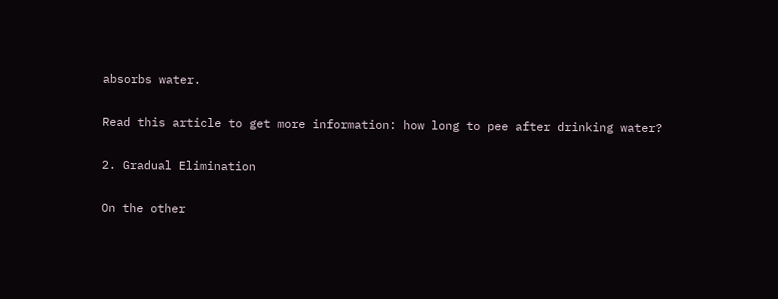absorbs water.

Read this article to get more information: how long to pee after drinking water?

2. Gradual Elimination

On the other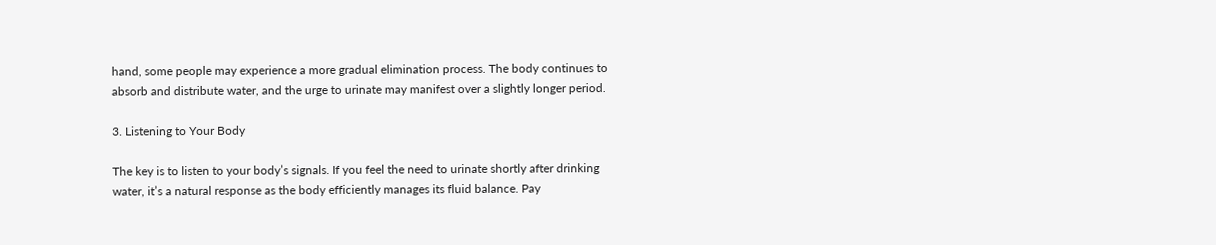hand, some people may experience a more gradual elimination process. The body continues to absorb and distribute water, and the urge to urinate may manifest over a slightly longer period.

3. Listening to Your Body

The key is to listen to your body’s signals. If you feel the need to urinate shortly after drinking water, it’s a natural response as the body efficiently manages its fluid balance. Pay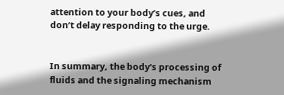attention to your body’s cues, and don’t delay responding to the urge.


In summary, the body’s processing of fluids and the signaling mechanism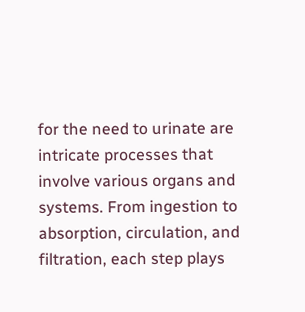for the need to urinate are intricate processes that involve various organs and systems. From ingestion to absorption, circulation, and filtration, each step plays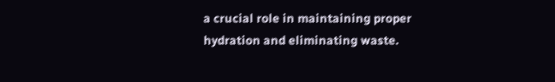a crucial role in maintaining proper hydration and eliminating waste.